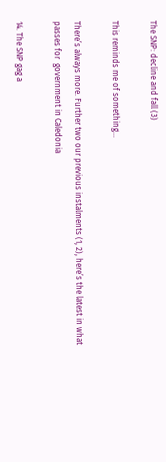The SNP: decline and fall (3)

This reminds me of something…

There’s always more. Further two our previous instalments (1, 2), here’s the latest in what passes for  government in Caledonia

14. The SNP gag a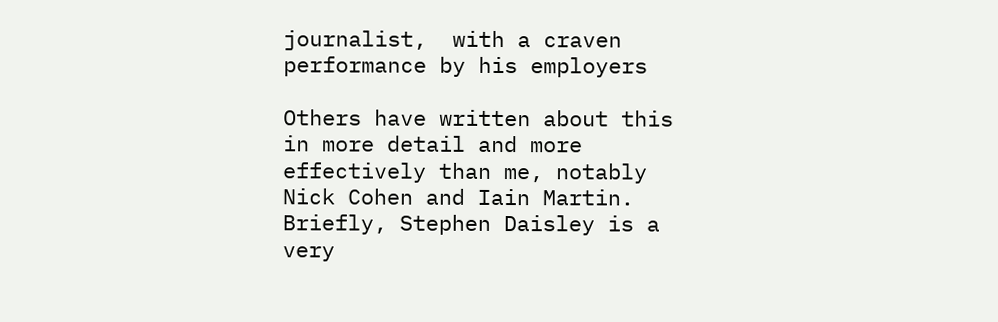journalist,  with a craven performance by his employers

Others have written about this in more detail and more effectively than me, notably Nick Cohen and Iain Martin. Briefly, Stephen Daisley is a very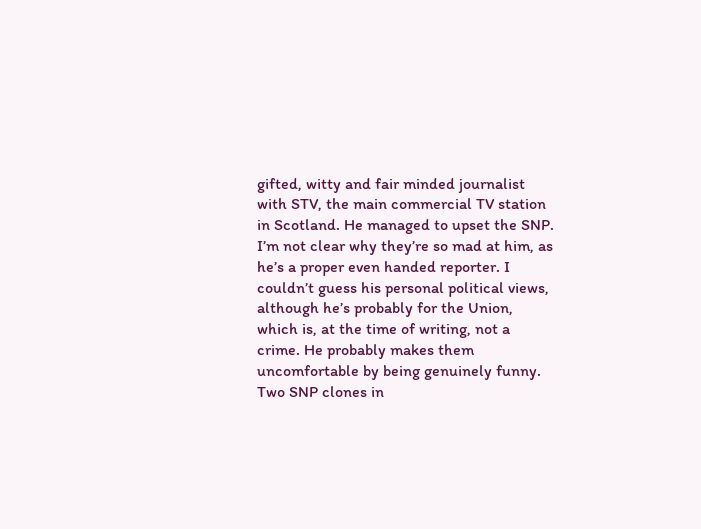gifted, witty and fair minded journalist with STV, the main commercial TV station in Scotland. He managed to upset the SNP. I’m not clear why they’re so mad at him, as he’s a proper even handed reporter. I couldn’t guess his personal political views, although he’s probably for the Union, which is, at the time of writing, not a crime. He probably makes them uncomfortable by being genuinely funny. Two SNP clones in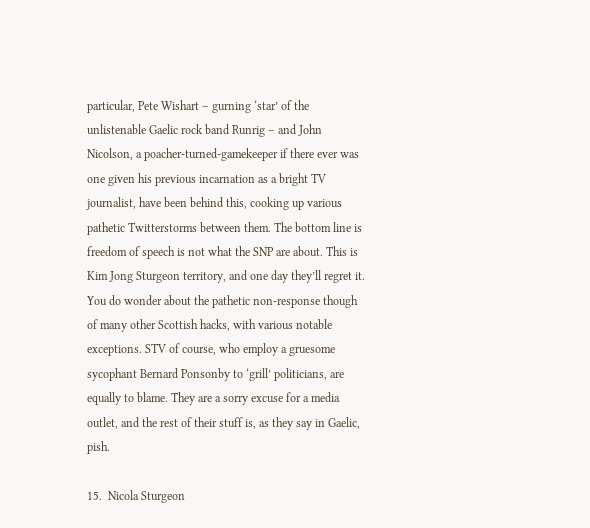particular, Pete Wishart – gurning ‘star’ of the unlistenable Gaelic rock band Runrig – and John Nicolson, a poacher-turned-gamekeeper if there ever was one given his previous incarnation as a bright TV journalist, have been behind this, cooking up various pathetic Twitterstorms between them. The bottom line is freedom of speech is not what the SNP are about. This is Kim Jong Sturgeon territory, and one day they’ll regret it. You do wonder about the pathetic non-response though of many other Scottish hacks, with various notable exceptions. STV of course, who employ a gruesome sycophant Bernard Ponsonby to ‘grill’ politicians, are equally to blame. They are a sorry excuse for a media outlet, and the rest of their stuff is, as they say in Gaelic, pish.

15.  Nicola Sturgeon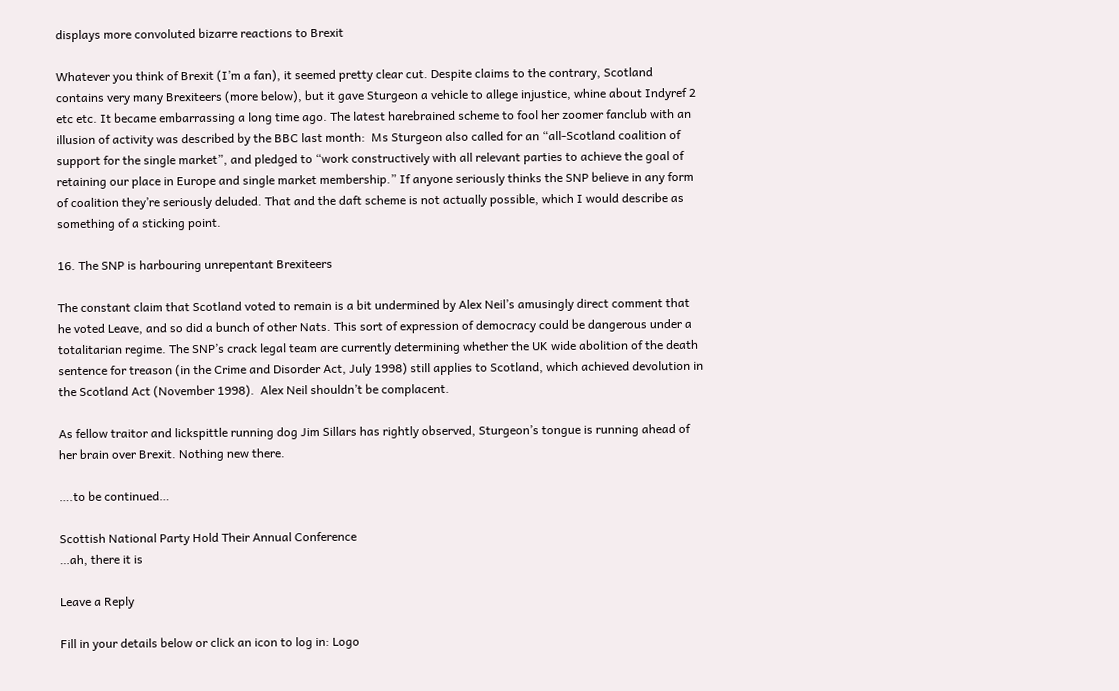displays more convoluted bizarre reactions to Brexit

Whatever you think of Brexit (I’m a fan), it seemed pretty clear cut. Despite claims to the contrary, Scotland contains very many Brexiteers (more below), but it gave Sturgeon a vehicle to allege injustice, whine about Indyref 2 etc etc. It became embarrassing a long time ago. The latest harebrained scheme to fool her zoomer fanclub with an illusion of activity was described by the BBC last month:  Ms Sturgeon also called for an “all-Scotland coalition of support for the single market”, and pledged to “work constructively with all relevant parties to achieve the goal of retaining our place in Europe and single market membership.” If anyone seriously thinks the SNP believe in any form of coalition they’re seriously deluded. That and the daft scheme is not actually possible, which I would describe as something of a sticking point.

16. The SNP is harbouring unrepentant Brexiteers

The constant claim that Scotland voted to remain is a bit undermined by Alex Neil’s amusingly direct comment that he voted Leave, and so did a bunch of other Nats. This sort of expression of democracy could be dangerous under a totalitarian regime. The SNP’s crack legal team are currently determining whether the UK wide abolition of the death sentence for treason (in the Crime and Disorder Act, July 1998) still applies to Scotland, which achieved devolution in the Scotland Act (November 1998).  Alex Neil shouldn’t be complacent.

As fellow traitor and lickspittle running dog Jim Sillars has rightly observed, Sturgeon’s tongue is running ahead of her brain over Brexit. Nothing new there.

….to be continued…

Scottish National Party Hold Their Annual Conference
…ah, there it is

Leave a Reply

Fill in your details below or click an icon to log in: Logo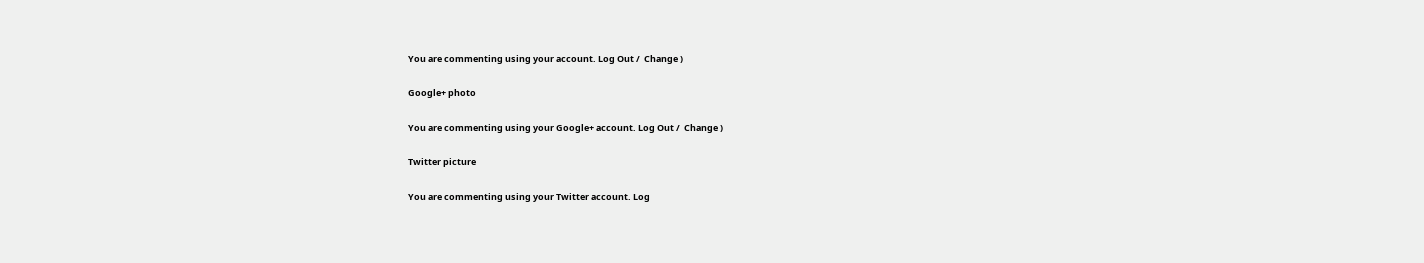You are commenting using your account. Log Out /  Change )

Google+ photo

You are commenting using your Google+ account. Log Out /  Change )

Twitter picture

You are commenting using your Twitter account. Log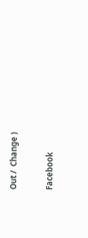Out /  Change )

Facebook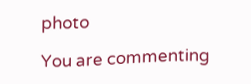photo

You are commenting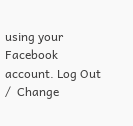using your Facebook account. Log Out /  Change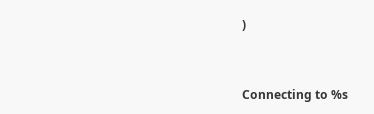)


Connecting to %s